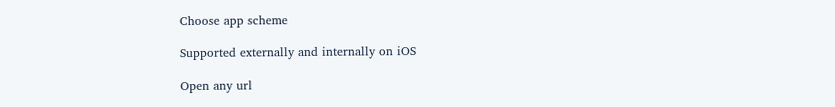Choose app scheme

Supported externally and internally on iOS

Open any url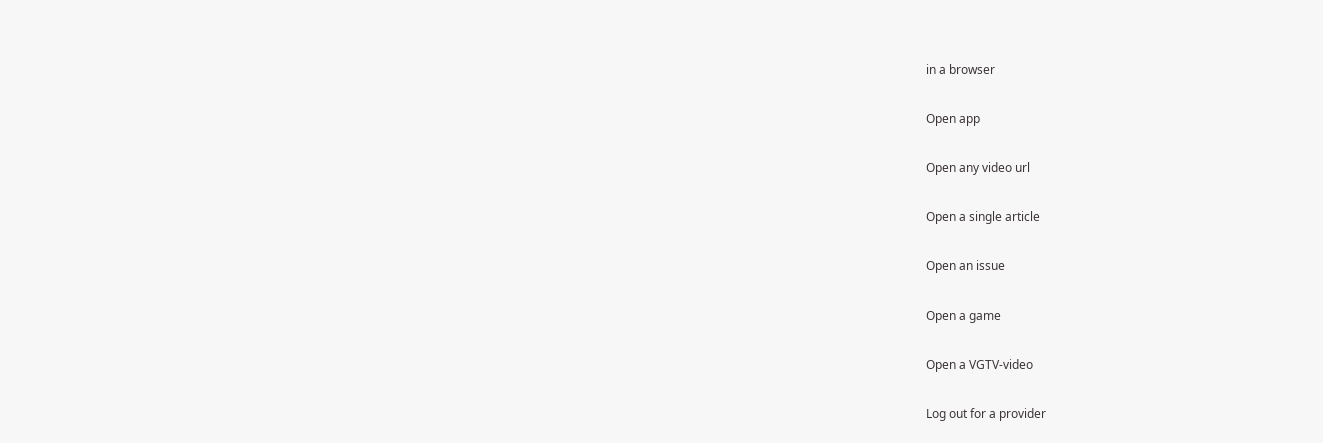in a browser

Open app

Open any video url

Open a single article

Open an issue

Open a game

Open a VGTV-video

Log out for a provider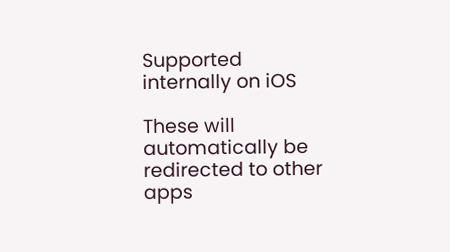Supported internally on iOS

These will automatically be redirected to other apps